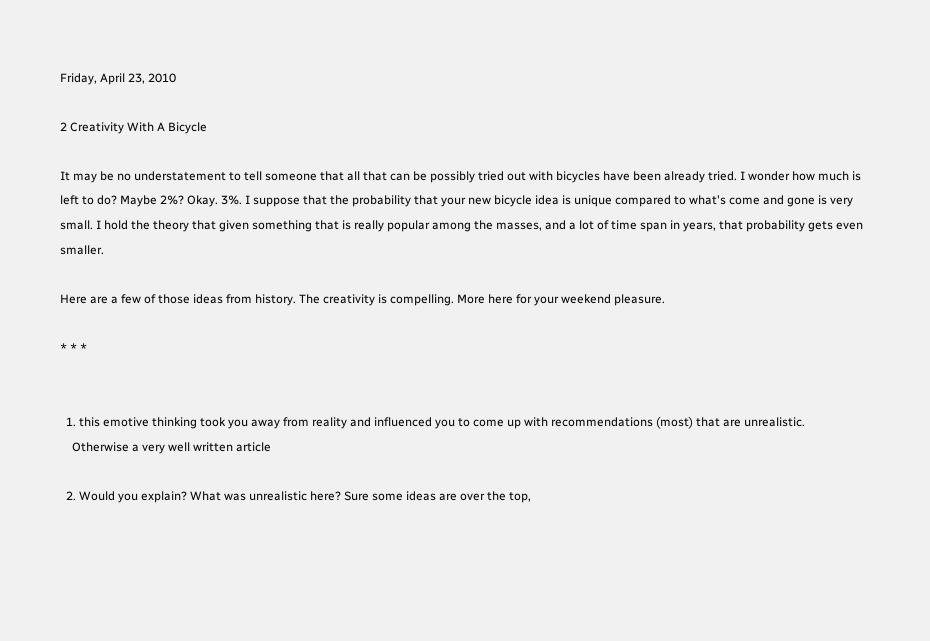Friday, April 23, 2010

2 Creativity With A Bicycle

It may be no understatement to tell someone that all that can be possibly tried out with bicycles have been already tried. I wonder how much is left to do? Maybe 2%? Okay. 3%. I suppose that the probability that your new bicycle idea is unique compared to what's come and gone is very small. I hold the theory that given something that is really popular among the masses, and a lot of time span in years, that probability gets even smaller.

Here are a few of those ideas from history. The creativity is compelling. More here for your weekend pleasure.

* * *


  1. this emotive thinking took you away from reality and influenced you to come up with recommendations (most) that are unrealistic.
    Otherwise a very well written article

  2. Would you explain? What was unrealistic here? Sure some ideas are over the top,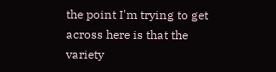the point I'm trying to get across here is that the variety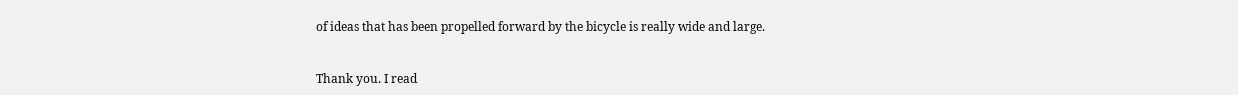of ideas that has been propelled forward by the bicycle is really wide and large.


Thank you. I read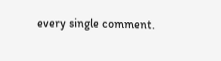every single comment.